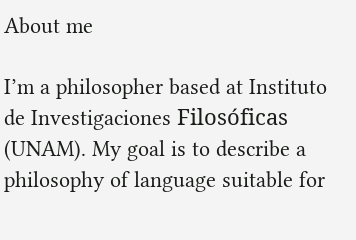About me

I’m a philosopher based at Instituto de Investigaciones Filosóficas (UNAM). My goal is to describe a philosophy of language suitable for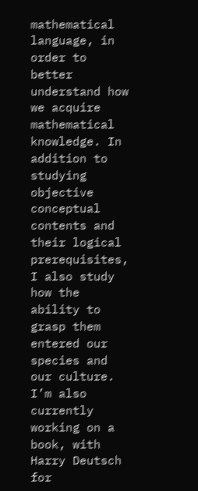mathematical language, in order to better understand how we acquire mathematical knowledge. In addition to studying objective conceptual contents and their logical prerequisites, I also study how the ability to grasp them entered our species and our culture. I’m also currently working on a book, with Harry Deutsch for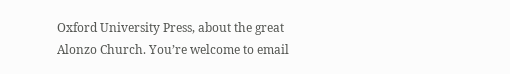Oxford University Press, about the great Alonzo Church. You’re welcome to email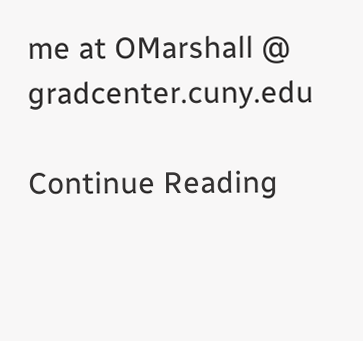me at OMarshall @ gradcenter.cuny.edu

Continue Reading